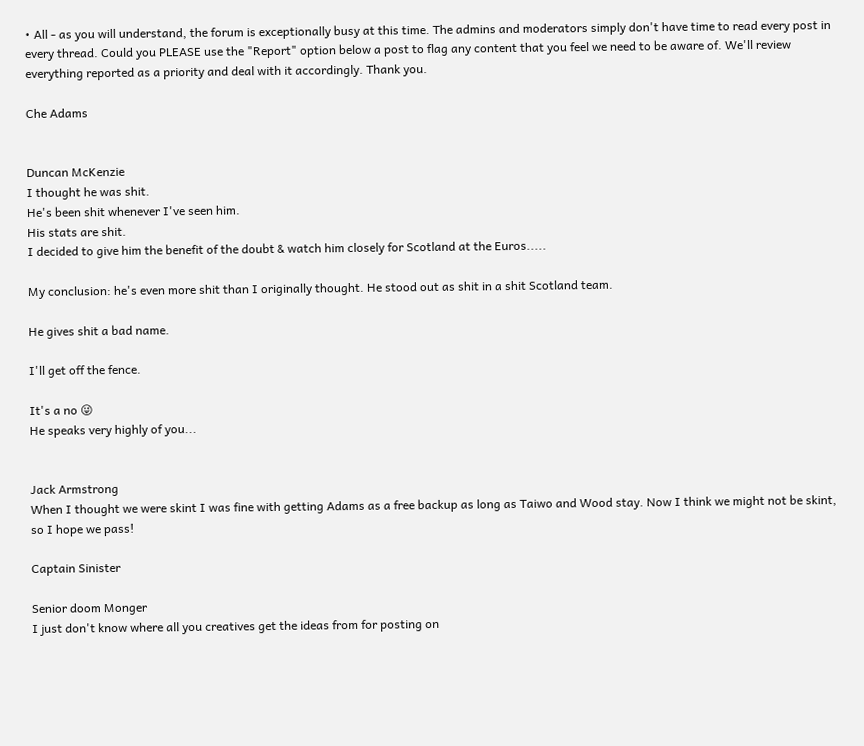• All - as you will understand, the forum is exceptionally busy at this time. The admins and moderators simply don't have time to read every post in every thread. Could you PLEASE use the "Report" option below a post to flag any content that you feel we need to be aware of. We'll review everything reported as a priority and deal with it accordingly. Thank you.

Che Adams


Duncan McKenzie
I thought he was shit.
He's been shit whenever I've seen him.
His stats are shit.
I decided to give him the benefit of the doubt & watch him closely for Scotland at the Euros.....

My conclusion: he's even more shit than I originally thought. He stood out as shit in a shit Scotland team.

He gives shit a bad name.

I'll get off the fence.

It's a no 😜
He speaks very highly of you...


Jack Armstrong
When I thought we were skint I was fine with getting Adams as a free backup as long as Taiwo and Wood stay. Now I think we might not be skint, so I hope we pass!

Captain Sinister

Senior doom Monger
I just don't know where all you creatives get the ideas from for posting on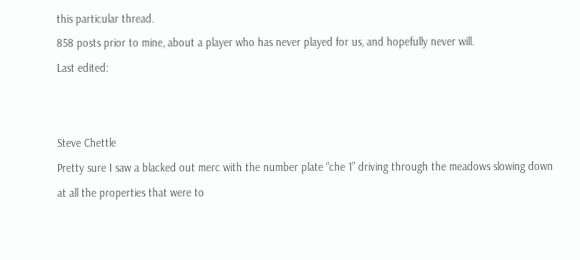this particular thread.
858 posts prior to mine, about a player who has never played for us, and hopefully never will.
Last edited:


Steve Chettle
Pretty sure I saw a blacked out merc with the number plate “che 1” driving through the meadows slowing down at all the properties that were to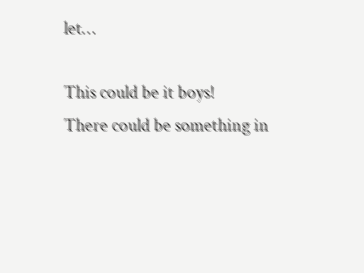let…

This could be it boys!
There could be something in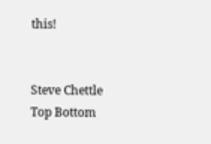this!


Steve Chettle
Top Bottom